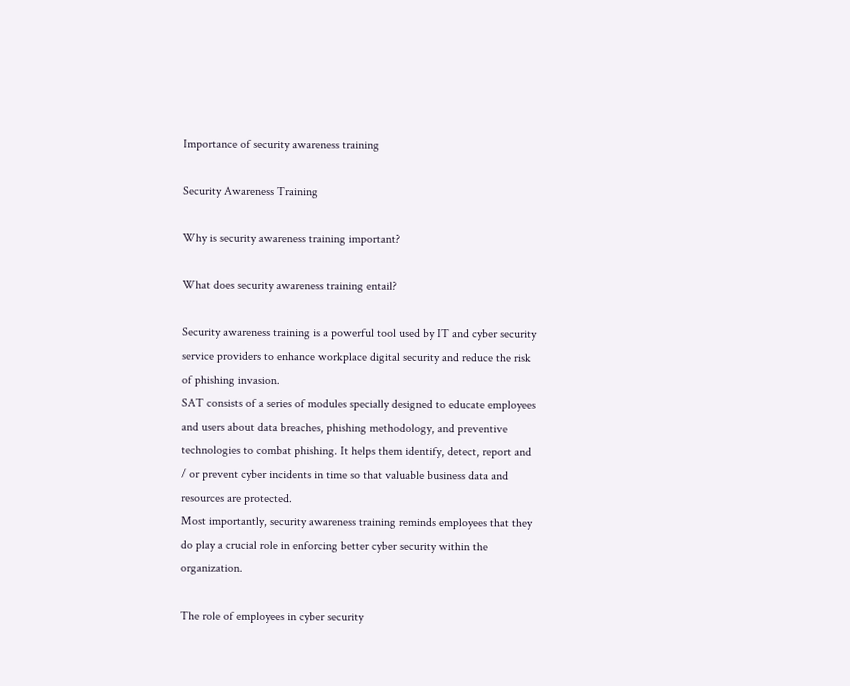Importance of security awareness training

Security Awareness Training

Why is security awareness training important?

What does security awareness training entail?

Security awareness training is a powerful tool used by IT and cyber security service providers to enhance workplace digital security and reduce the risk of phishing invasion.
SAT consists of a series of modules specially designed to educate employees and users about data breaches, phishing methodology, and preventive technologies to combat phishing. It helps them identify, detect, report and / or prevent cyber incidents in time so that valuable business data and resources are protected.
Most importantly, security awareness training reminds employees that they do play a crucial role in enforcing better cyber security within the organization.

The role of employees in cyber security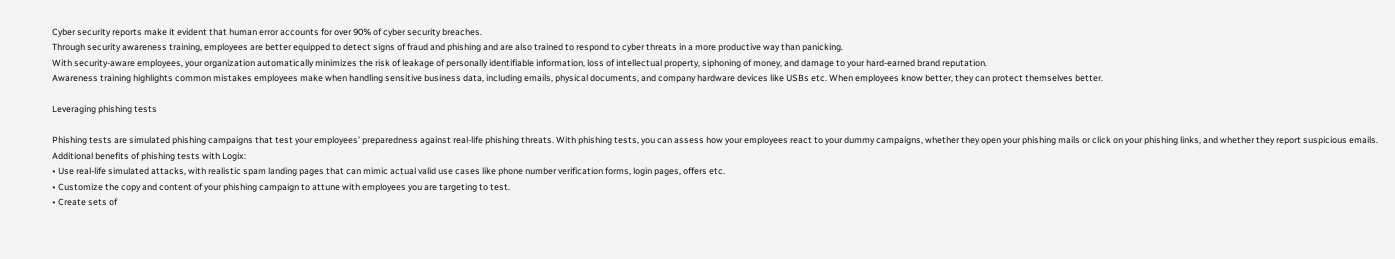Cyber security reports make it evident that human error accounts for over 90% of cyber security breaches.
Through security awareness training, employees are better equipped to detect signs of fraud and phishing and are also trained to respond to cyber threats in a more productive way than panicking.
With security-aware employees, your organization automatically minimizes the risk of leakage of personally identifiable information, loss of intellectual property, siphoning of money, and damage to your hard-earned brand reputation.
Awareness training highlights common mistakes employees make when handling sensitive business data, including emails, physical documents, and company hardware devices like USBs etc. When employees know better, they can protect themselves better.

Leveraging phishing tests

Phishing tests are simulated phishing campaigns that test your employees’ preparedness against real-life phishing threats. With phishing tests, you can assess how your employees react to your dummy campaigns, whether they open your phishing mails or click on your phishing links, and whether they report suspicious emails.
Additional benefits of phishing tests with Logix:
• Use real-life simulated attacks, with realistic spam landing pages that can mimic actual valid use cases like phone number verification forms, login pages, offers etc.
• Customize the copy and content of your phishing campaign to attune with employees you are targeting to test.
• Create sets of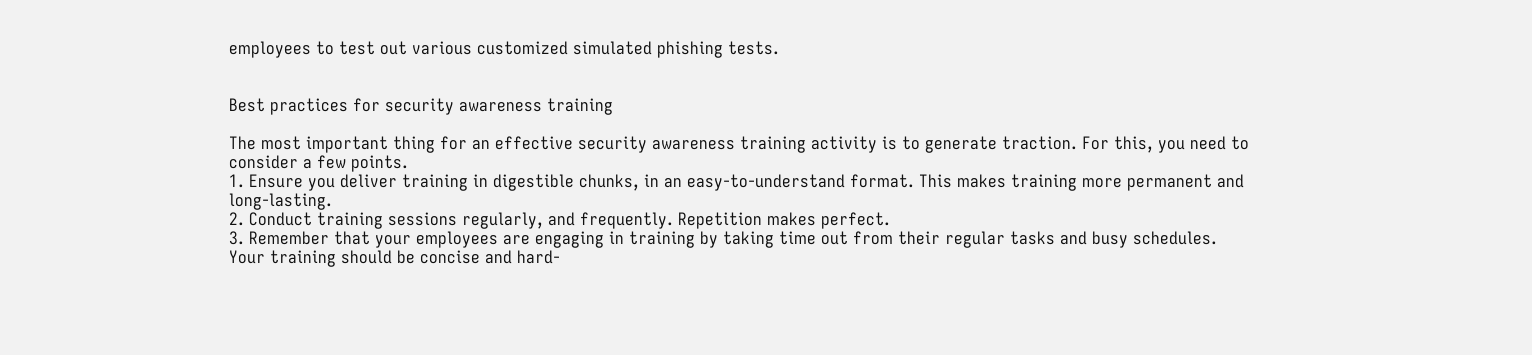employees to test out various customized simulated phishing tests.


Best practices for security awareness training

The most important thing for an effective security awareness training activity is to generate traction. For this, you need to consider a few points.
1. Ensure you deliver training in digestible chunks, in an easy-to-understand format. This makes training more permanent and long-lasting.
2. Conduct training sessions regularly, and frequently. Repetition makes perfect.
3. Remember that your employees are engaging in training by taking time out from their regular tasks and busy schedules. Your training should be concise and hard-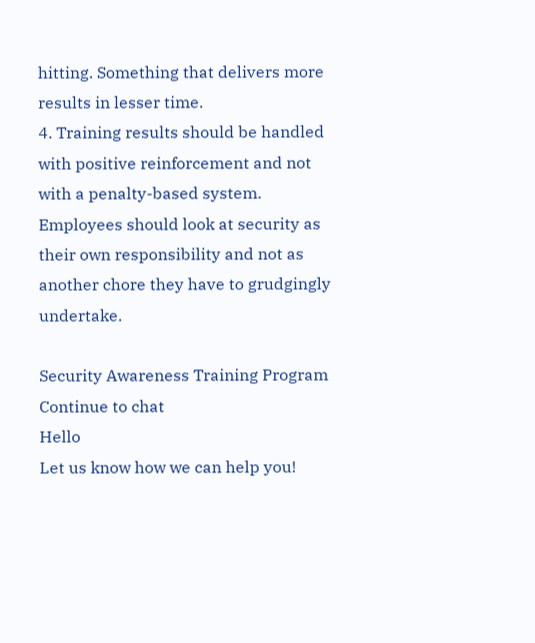hitting. Something that delivers more results in lesser time.
4. Training results should be handled with positive reinforcement and not with a penalty-based system. Employees should look at security as their own responsibility and not as another chore they have to grudgingly undertake.

Security Awareness Training Program
Continue to chat
Hello
Let us know how we can help you!